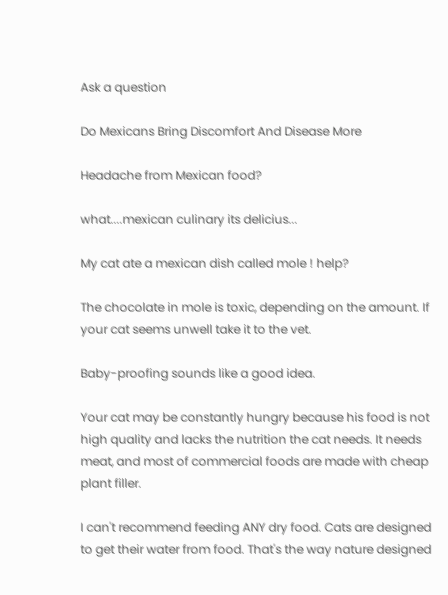Ask a question

Do Mexicans Bring Discomfort And Disease More

Headache from Mexican food?

what....mexican culinary its delicius...

My cat ate a mexican dish called mole ! help?

The chocolate in mole is toxic, depending on the amount. If your cat seems unwell take it to the vet.

Baby-proofing sounds like a good idea.

Your cat may be constantly hungry because his food is not high quality and lacks the nutrition the cat needs. It needs meat, and most of commercial foods are made with cheap plant filler.

I can't recommend feeding ANY dry food. Cats are designed to get their water from food. That's the way nature designed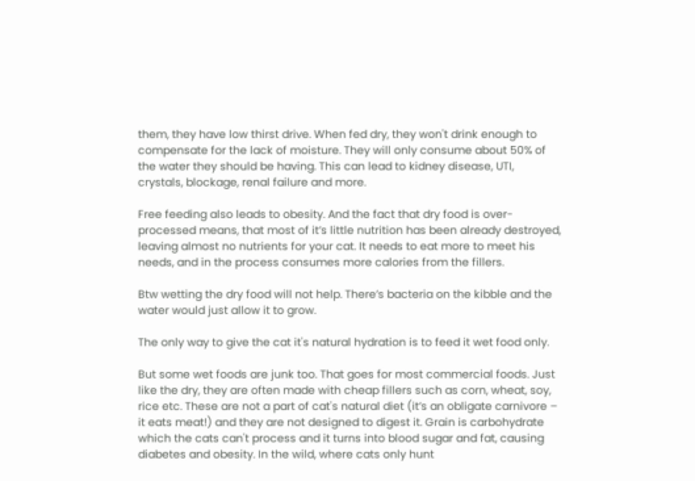them, they have low thirst drive. When fed dry, they won't drink enough to compensate for the lack of moisture. They will only consume about 50% of the water they should be having. This can lead to kidney disease, UTI, crystals, blockage, renal failure and more.

Free feeding also leads to obesity. And the fact that dry food is over-processed means, that most of it’s little nutrition has been already destroyed, leaving almost no nutrients for your cat. It needs to eat more to meet his needs, and in the process consumes more calories from the fillers.

Btw wetting the dry food will not help. There’s bacteria on the kibble and the water would just allow it to grow.

The only way to give the cat it's natural hydration is to feed it wet food only.

But some wet foods are junk too. That goes for most commercial foods. Just like the dry, they are often made with cheap fillers such as corn, wheat, soy, rice etc. These are not a part of cat's natural diet (it’s an obligate carnivore – it eats meat!) and they are not designed to digest it. Grain is carbohydrate which the cats can't process and it turns into blood sugar and fat, causing diabetes and obesity. In the wild, where cats only hunt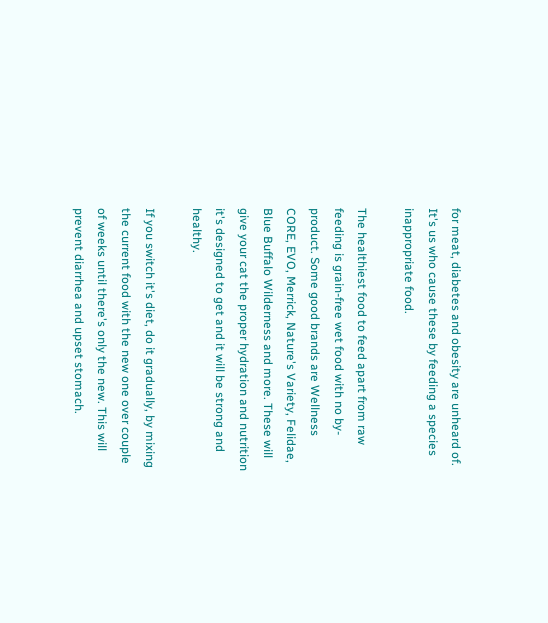for meat, diabetes and obesity are unheard of. It's us who cause these by feeding a species inappropriate food.

The healthiest food to feed apart from raw feeding is grain-free wet food with no by-product. Some good brands are Wellness CORE, EVO, Merrick, Nature's Variety, Felidae, Blue Buffalo Wilderness and more. These will give your cat the proper hydration and nutrition it's designed to get and it will be strong and healthy.

If you switch it's diet, do it gradually, by mixing the current food with the new one over couple of weeks until there's only the new. This will prevent diarrhea and upset stomach.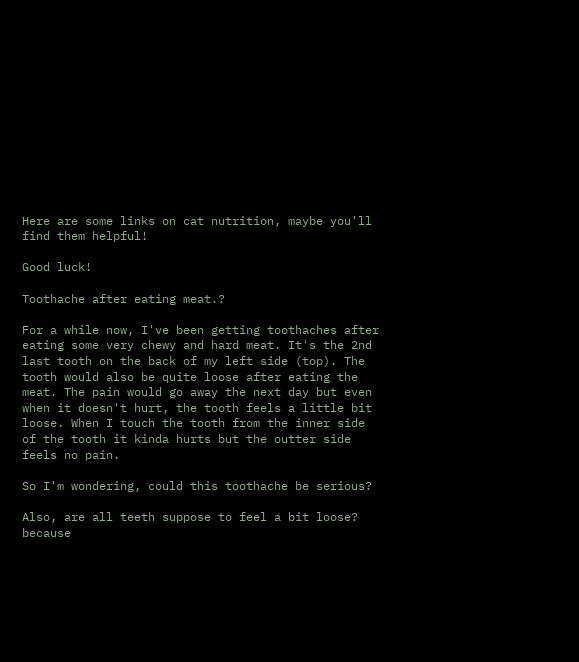Here are some links on cat nutrition, maybe you'll find them helpful!

Good luck!

Toothache after eating meat.?

For a while now, I've been getting toothaches after eating some very chewy and hard meat. It's the 2nd last tooth on the back of my left side (top). The tooth would also be quite loose after eating the meat. The pain would go away the next day but even when it doesn't hurt, the tooth feels a little bit loose. When I touch the tooth from the inner side of the tooth it kinda hurts but the outter side feels no pain.

So I'm wondering, could this toothache be serious?

Also, are all teeth suppose to feel a bit loose? because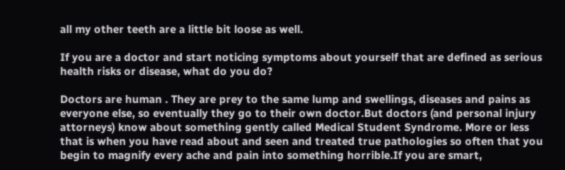all my other teeth are a little bit loose as well.

If you are a doctor and start noticing symptoms about yourself that are defined as serious health risks or disease, what do you do?

Doctors are human . They are prey to the same lump and swellings, diseases and pains as everyone else, so eventually they go to their own doctor.But doctors (and personal injury attorneys) know about something gently called Medical Student Syndrome. More or less that is when you have read about and seen and treated true pathologies so often that you begin to magnify every ache and pain into something horrible.If you are smart,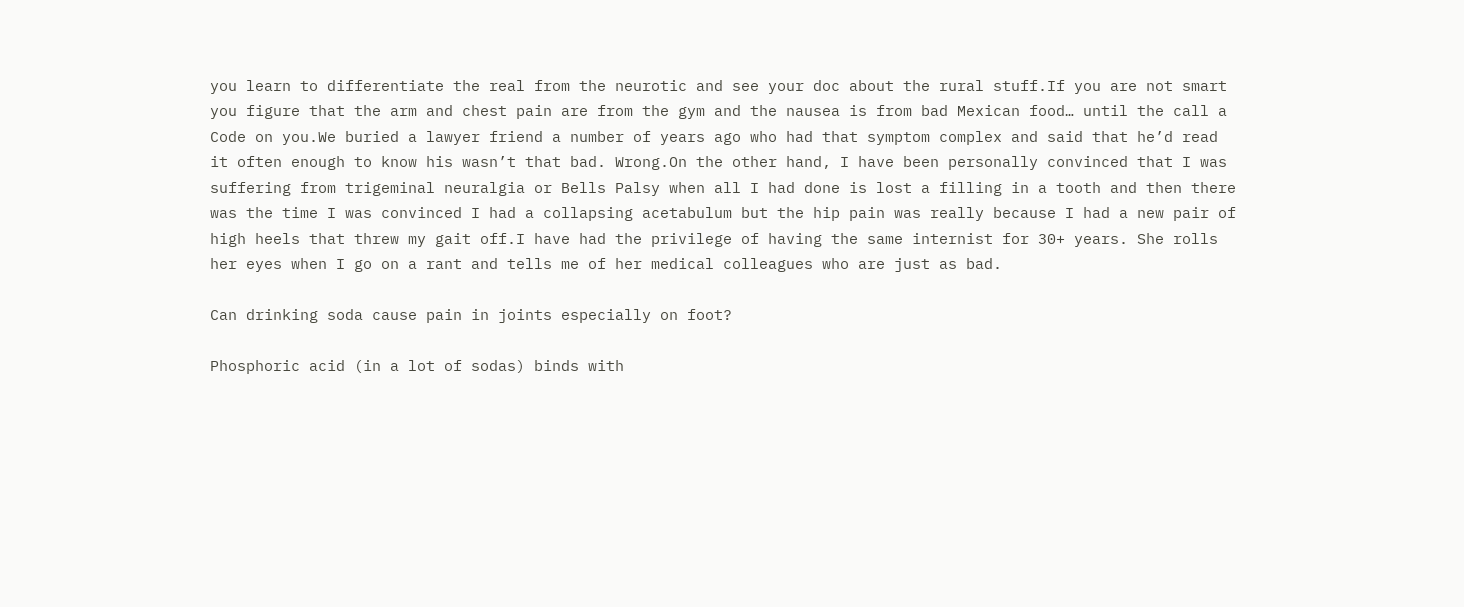you learn to differentiate the real from the neurotic and see your doc about the rural stuff.If you are not smart you figure that the arm and chest pain are from the gym and the nausea is from bad Mexican food… until the call a Code on you.We buried a lawyer friend a number of years ago who had that symptom complex and said that he’d read it often enough to know his wasn’t that bad. Wrong.On the other hand, I have been personally convinced that I was suffering from trigeminal neuralgia or Bells Palsy when all I had done is lost a filling in a tooth and then there was the time I was convinced I had a collapsing acetabulum but the hip pain was really because I had a new pair of high heels that threw my gait off.I have had the privilege of having the same internist for 30+ years. She rolls her eyes when I go on a rant and tells me of her medical colleagues who are just as bad.

Can drinking soda cause pain in joints especially on foot?

Phosphoric acid (in a lot of sodas) binds with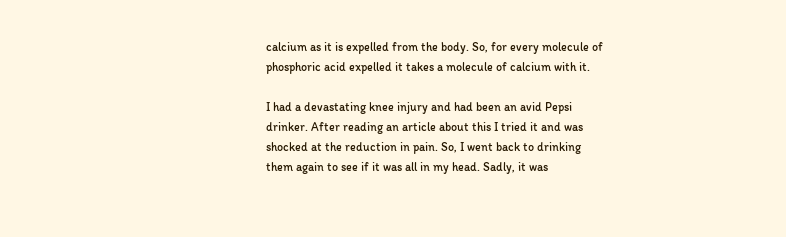calcium as it is expelled from the body. So, for every molecule of phosphoric acid expelled it takes a molecule of calcium with it.

I had a devastating knee injury and had been an avid Pepsi drinker. After reading an article about this I tried it and was shocked at the reduction in pain. So, I went back to drinking them again to see if it was all in my head. Sadly, it was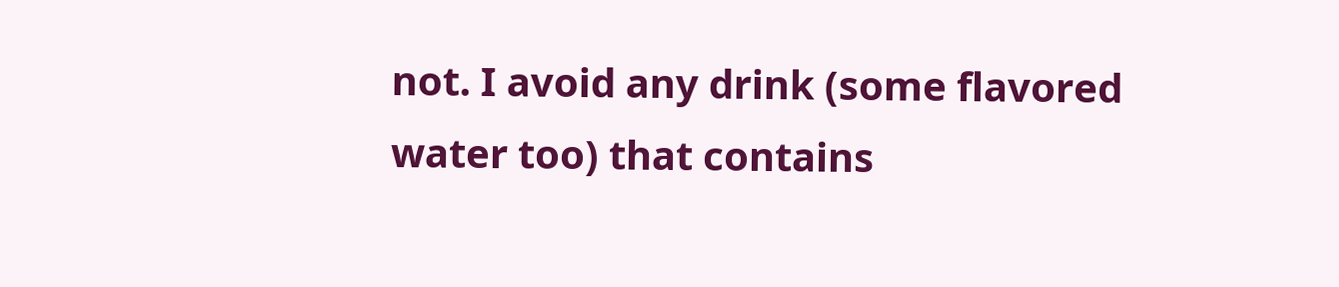not. I avoid any drink (some flavored water too) that contains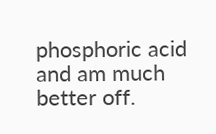phosphoric acid and am much better off.